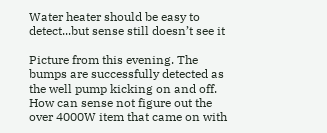Water heater should be easy to detect...but sense still doesn’t see it

Picture from this evening. The bumps are successfully detected as the well pump kicking on and off. How can sense not figure out the over 4000W item that came on with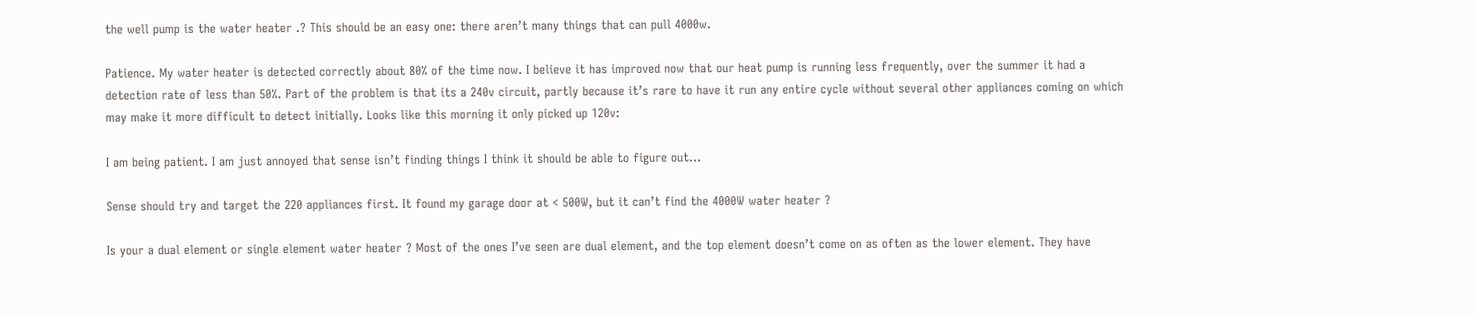the well pump is the water heater .? This should be an easy one: there aren’t many things that can pull 4000w.

Patience. My water heater is detected correctly about 80% of the time now. I believe it has improved now that our heat pump is running less frequently, over the summer it had a detection rate of less than 50%. Part of the problem is that its a 240v circuit, partly because it’s rare to have it run any entire cycle without several other appliances coming on which may make it more difficult to detect initially. Looks like this morning it only picked up 120v:

I am being patient. I am just annoyed that sense isn’t finding things I think it should be able to figure out…

Sense should try and target the 220 appliances first. It found my garage door at < 500W, but it can’t find the 4000W water heater ?

Is your a dual element or single element water heater ? Most of the ones I’ve seen are dual element, and the top element doesn’t come on as often as the lower element. They have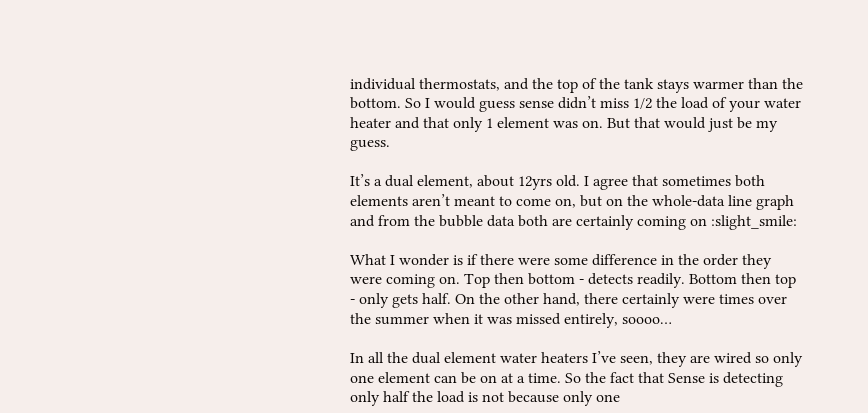individual thermostats, and the top of the tank stays warmer than the bottom. So I would guess sense didn’t miss 1/2 the load of your water heater and that only 1 element was on. But that would just be my guess.

It’s a dual element, about 12yrs old. I agree that sometimes both elements aren’t meant to come on, but on the whole-data line graph and from the bubble data both are certainly coming on :slight_smile:

What I wonder is if there were some difference in the order they were coming on. Top then bottom - detects readily. Bottom then top - only gets half. On the other hand, there certainly were times over the summer when it was missed entirely, soooo…

In all the dual element water heaters I’ve seen, they are wired so only one element can be on at a time. So the fact that Sense is detecting only half the load is not because only one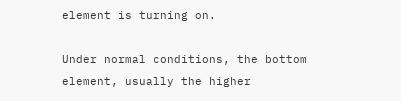element is turning on.

Under normal conditions, the bottom element, usually the higher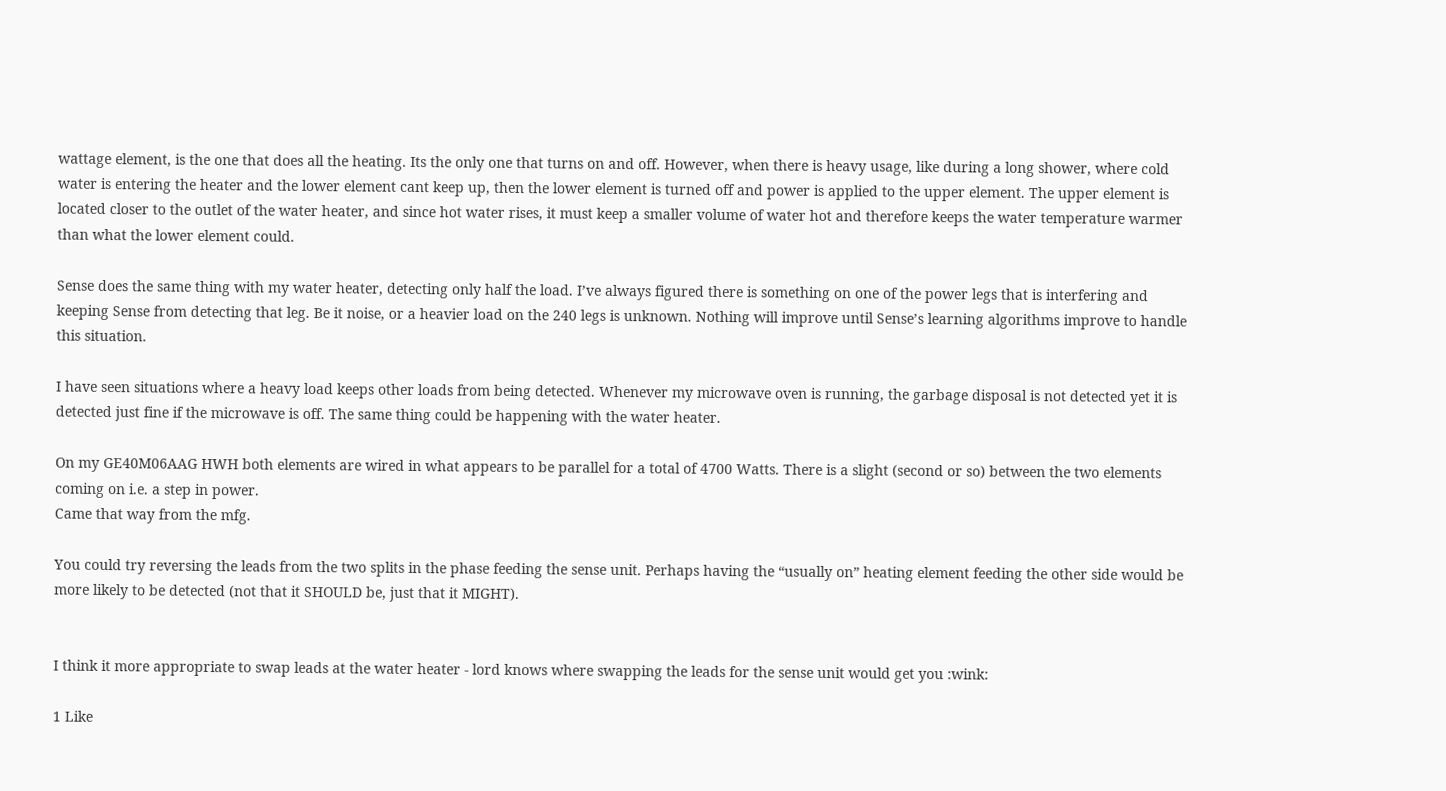wattage element, is the one that does all the heating. Its the only one that turns on and off. However, when there is heavy usage, like during a long shower, where cold water is entering the heater and the lower element cant keep up, then the lower element is turned off and power is applied to the upper element. The upper element is located closer to the outlet of the water heater, and since hot water rises, it must keep a smaller volume of water hot and therefore keeps the water temperature warmer than what the lower element could.

Sense does the same thing with my water heater, detecting only half the load. I’ve always figured there is something on one of the power legs that is interfering and keeping Sense from detecting that leg. Be it noise, or a heavier load on the 240 legs is unknown. Nothing will improve until Sense’s learning algorithms improve to handle this situation.

I have seen situations where a heavy load keeps other loads from being detected. Whenever my microwave oven is running, the garbage disposal is not detected yet it is detected just fine if the microwave is off. The same thing could be happening with the water heater.

On my GE40M06AAG HWH both elements are wired in what appears to be parallel for a total of 4700 Watts. There is a slight (second or so) between the two elements coming on i.e. a step in power.
Came that way from the mfg.

You could try reversing the leads from the two splits in the phase feeding the sense unit. Perhaps having the “usually on” heating element feeding the other side would be more likely to be detected (not that it SHOULD be, just that it MIGHT).


I think it more appropriate to swap leads at the water heater - lord knows where swapping the leads for the sense unit would get you :wink:

1 Like